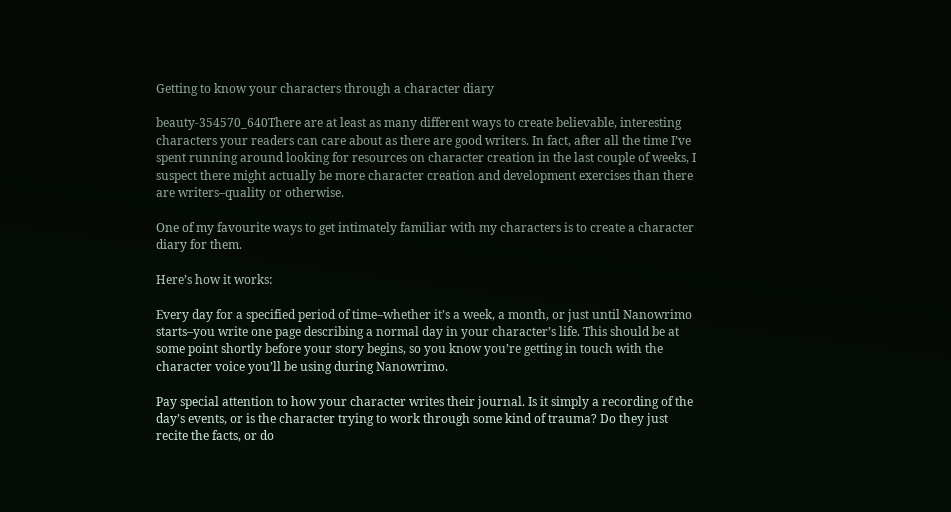Getting to know your characters through a character diary

beauty-354570_640There are at least as many different ways to create believable, interesting characters your readers can care about as there are good writers. In fact, after all the time I’ve spent running around looking for resources on character creation in the last couple of weeks, I suspect there might actually be more character creation and development exercises than there are writers–quality or otherwise.

One of my favourite ways to get intimately familiar with my characters is to create a character diary for them.

Here’s how it works:

Every day for a specified period of time–whether it’s a week, a month, or just until Nanowrimo starts–you write one page describing a normal day in your character’s life. This should be at some point shortly before your story begins, so you know you’re getting in touch with the character voice you’ll be using during Nanowrimo.

Pay special attention to how your character writes their journal. Is it simply a recording of the day’s events, or is the character trying to work through some kind of trauma? Do they just recite the facts, or do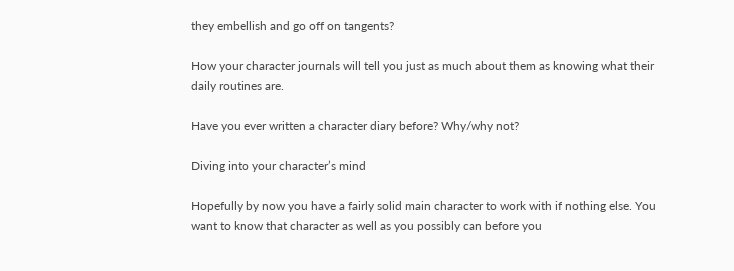they embellish and go off on tangents?

How your character journals will tell you just as much about them as knowing what their daily routines are.

Have you ever written a character diary before? Why/why not?

Diving into your character’s mind

Hopefully by now you have a fairly solid main character to work with if nothing else. You want to know that character as well as you possibly can before you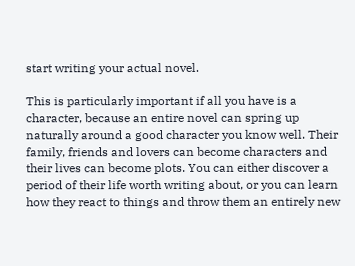start writing your actual novel.

This is particularly important if all you have is a character, because an entire novel can spring up naturally around a good character you know well. Their family, friends and lovers can become characters and their lives can become plots. You can either discover a period of their life worth writing about, or you can learn how they react to things and throw them an entirely new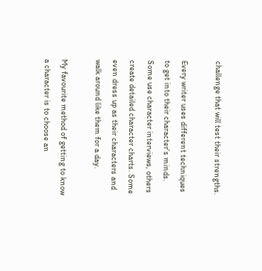challenge that will test their strengths.

Every writer uses different techniques to get into their character’s minds. Some use character interviews, others create detailed character charts. Some even dress up as their characters and walk around like them for a day.

My favourite method of getting to know a character is to choose an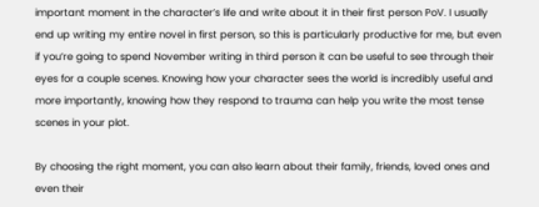important moment in the character’s life and write about it in their first person PoV. I usually end up writing my entire novel in first person, so this is particularly productive for me, but even if you’re going to spend November writing in third person it can be useful to see through their eyes for a couple scenes. Knowing how your character sees the world is incredibly useful and more importantly, knowing how they respond to trauma can help you write the most tense scenes in your plot.

By choosing the right moment, you can also learn about their family, friends, loved ones and even their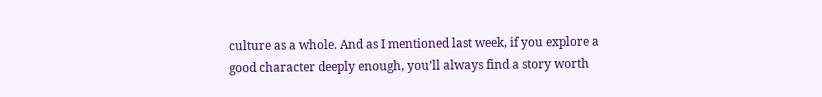culture as a whole. And as I mentioned last week, if you explore a good character deeply enough, you’ll always find a story worth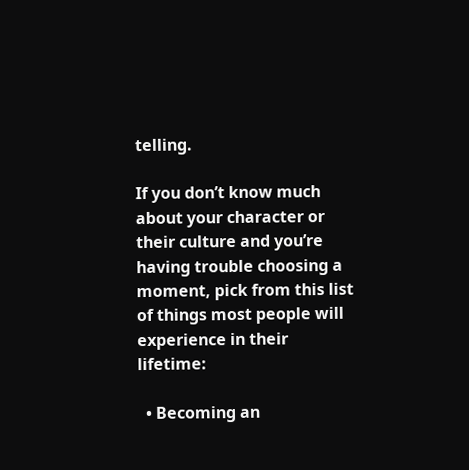telling.

If you don’t know much about your character or their culture and you’re having trouble choosing a moment, pick from this list of things most people will experience in their lifetime:

  • Becoming an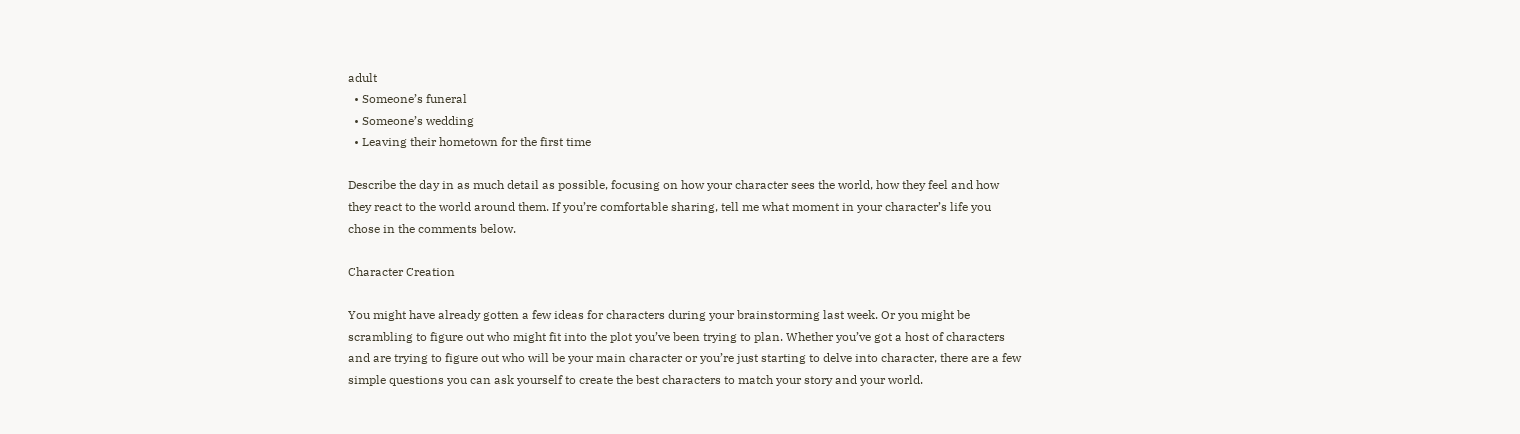adult
  • Someone’s funeral
  • Someone’s wedding
  • Leaving their hometown for the first time

Describe the day in as much detail as possible, focusing on how your character sees the world, how they feel and how they react to the world around them. If you’re comfortable sharing, tell me what moment in your character’s life you chose in the comments below.

Character Creation

You might have already gotten a few ideas for characters during your brainstorming last week. Or you might be scrambling to figure out who might fit into the plot you’ve been trying to plan. Whether you’ve got a host of characters and are trying to figure out who will be your main character or you’re just starting to delve into character, there are a few simple questions you can ask yourself to create the best characters to match your story and your world.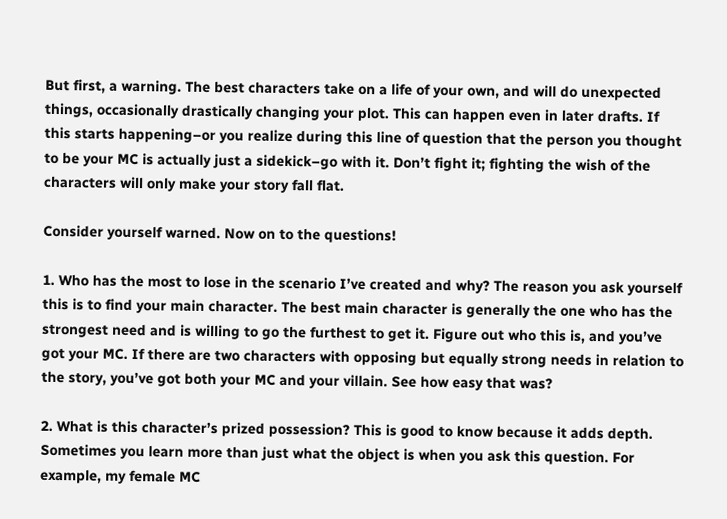But first, a warning. The best characters take on a life of your own, and will do unexpected things, occasionally drastically changing your plot. This can happen even in later drafts. If this starts happening–or you realize during this line of question that the person you thought to be your MC is actually just a sidekick–go with it. Don’t fight it; fighting the wish of the characters will only make your story fall flat.

Consider yourself warned. Now on to the questions!

1. Who has the most to lose in the scenario I’ve created and why? The reason you ask yourself this is to find your main character. The best main character is generally the one who has the strongest need and is willing to go the furthest to get it. Figure out who this is, and you’ve got your MC. If there are two characters with opposing but equally strong needs in relation to the story, you’ve got both your MC and your villain. See how easy that was?

2. What is this character’s prized possession? This is good to know because it adds depth. Sometimes you learn more than just what the object is when you ask this question. For example, my female MC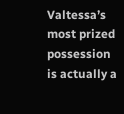Valtessa’s most prized possession is actually a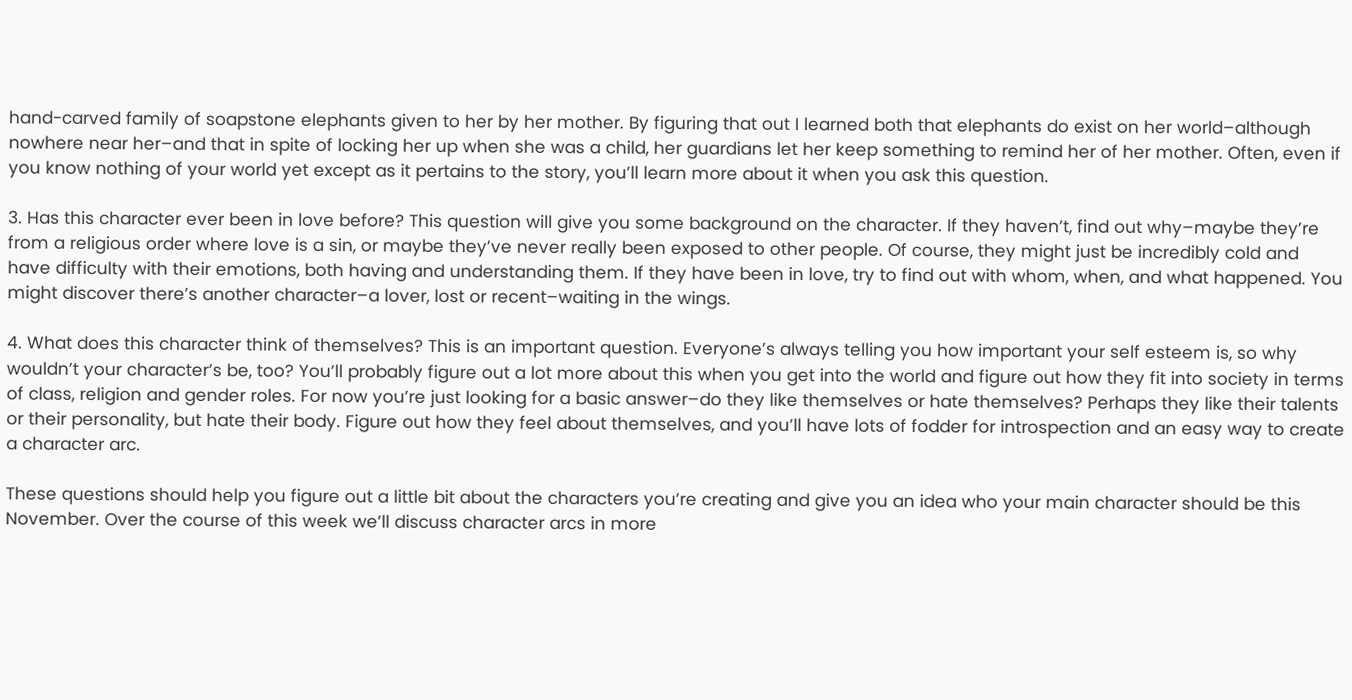hand-carved family of soapstone elephants given to her by her mother. By figuring that out I learned both that elephants do exist on her world–although nowhere near her–and that in spite of locking her up when she was a child, her guardians let her keep something to remind her of her mother. Often, even if you know nothing of your world yet except as it pertains to the story, you’ll learn more about it when you ask this question.

3. Has this character ever been in love before? This question will give you some background on the character. If they haven’t, find out why–maybe they’re from a religious order where love is a sin, or maybe they’ve never really been exposed to other people. Of course, they might just be incredibly cold and have difficulty with their emotions, both having and understanding them. If they have been in love, try to find out with whom, when, and what happened. You might discover there’s another character–a lover, lost or recent–waiting in the wings.

4. What does this character think of themselves? This is an important question. Everyone’s always telling you how important your self esteem is, so why wouldn’t your character’s be, too? You’ll probably figure out a lot more about this when you get into the world and figure out how they fit into society in terms of class, religion and gender roles. For now you’re just looking for a basic answer–do they like themselves or hate themselves? Perhaps they like their talents or their personality, but hate their body. Figure out how they feel about themselves, and you’ll have lots of fodder for introspection and an easy way to create a character arc.

These questions should help you figure out a little bit about the characters you’re creating and give you an idea who your main character should be this November. Over the course of this week we’ll discuss character arcs in more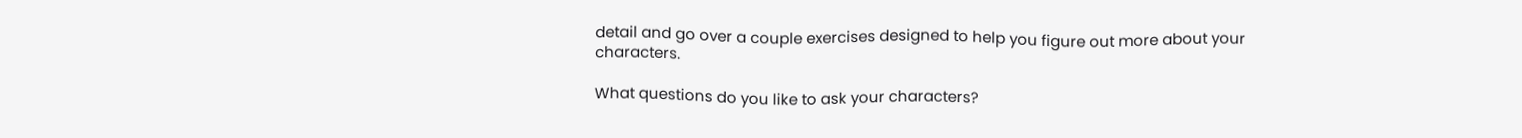detail and go over a couple exercises designed to help you figure out more about your characters.

What questions do you like to ask your characters?